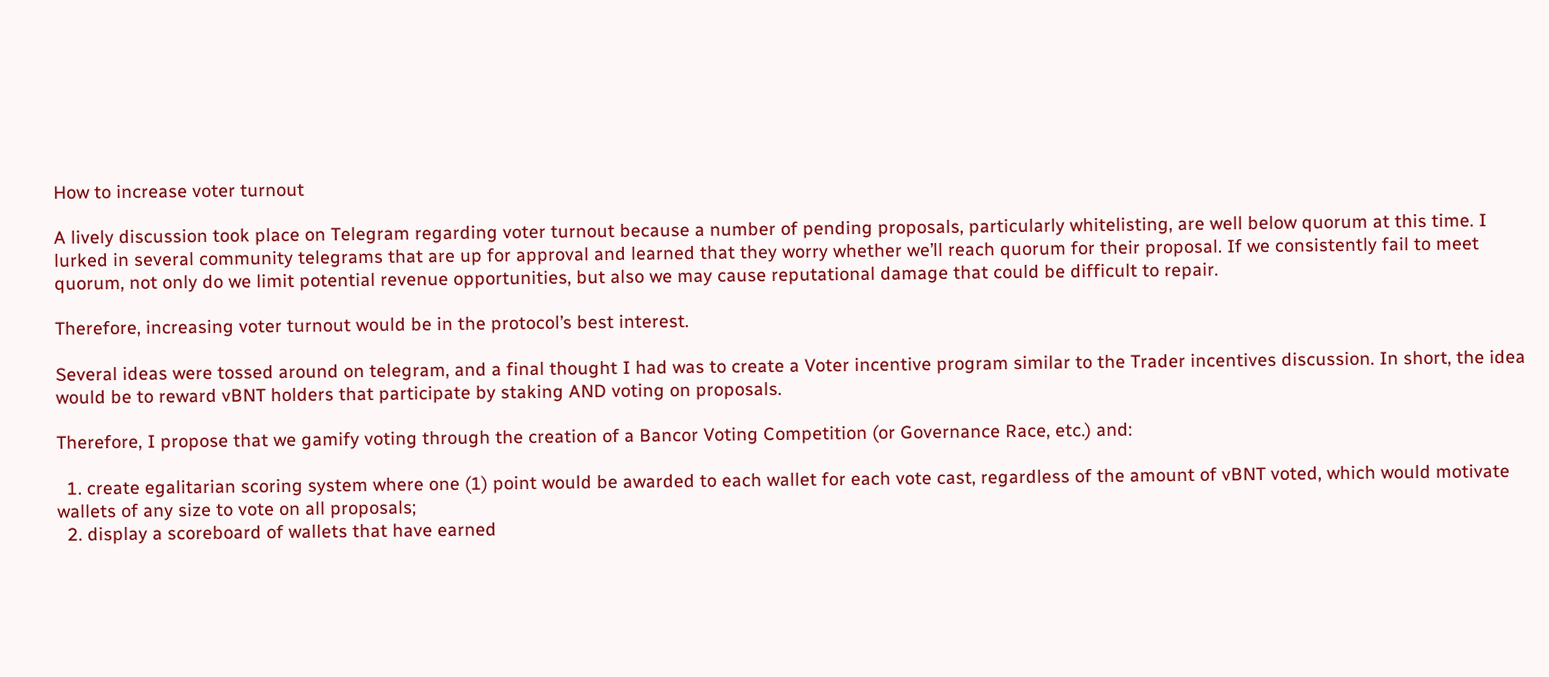How to increase voter turnout

A lively discussion took place on Telegram regarding voter turnout because a number of pending proposals, particularly whitelisting, are well below quorum at this time. I lurked in several community telegrams that are up for approval and learned that they worry whether we’ll reach quorum for their proposal. If we consistently fail to meet quorum, not only do we limit potential revenue opportunities, but also we may cause reputational damage that could be difficult to repair.

Therefore, increasing voter turnout would be in the protocol’s best interest.

Several ideas were tossed around on telegram, and a final thought I had was to create a Voter incentive program similar to the Trader incentives discussion. In short, the idea would be to reward vBNT holders that participate by staking AND voting on proposals.

Therefore, I propose that we gamify voting through the creation of a Bancor Voting Competition (or Governance Race, etc.) and:

  1. create egalitarian scoring system where one (1) point would be awarded to each wallet for each vote cast, regardless of the amount of vBNT voted, which would motivate wallets of any size to vote on all proposals;
  2. display a scoreboard of wallets that have earned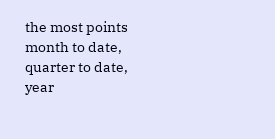the most points month to date, quarter to date, year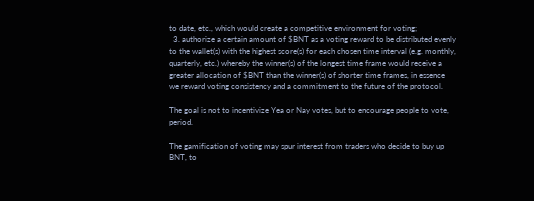to date, etc., which would create a competitive environment for voting;
  3. authorize a certain amount of $BNT as a voting reward to be distributed evenly to the wallet(s) with the highest score(s) for each chosen time interval (e.g. monthly, quarterly, etc.) whereby the winner(s) of the longest time frame would receive a greater allocation of $BNT than the winner(s) of shorter time frames, in essence we reward voting consistency and a commitment to the future of the protocol.

The goal is not to incentivize Yea or Nay votes, but to encourage people to vote, period.

The gamification of voting may spur interest from traders who decide to buy up BNT, to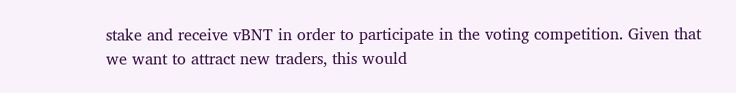stake and receive vBNT in order to participate in the voting competition. Given that we want to attract new traders, this would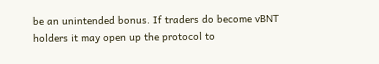be an unintended bonus. If traders do become vBNT holders it may open up the protocol to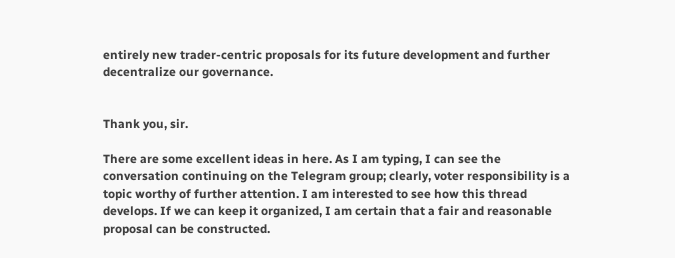entirely new trader-centric proposals for its future development and further decentralize our governance.


Thank you, sir.

There are some excellent ideas in here. As I am typing, I can see the conversation continuing on the Telegram group; clearly, voter responsibility is a topic worthy of further attention. I am interested to see how this thread develops. If we can keep it organized, I am certain that a fair and reasonable proposal can be constructed.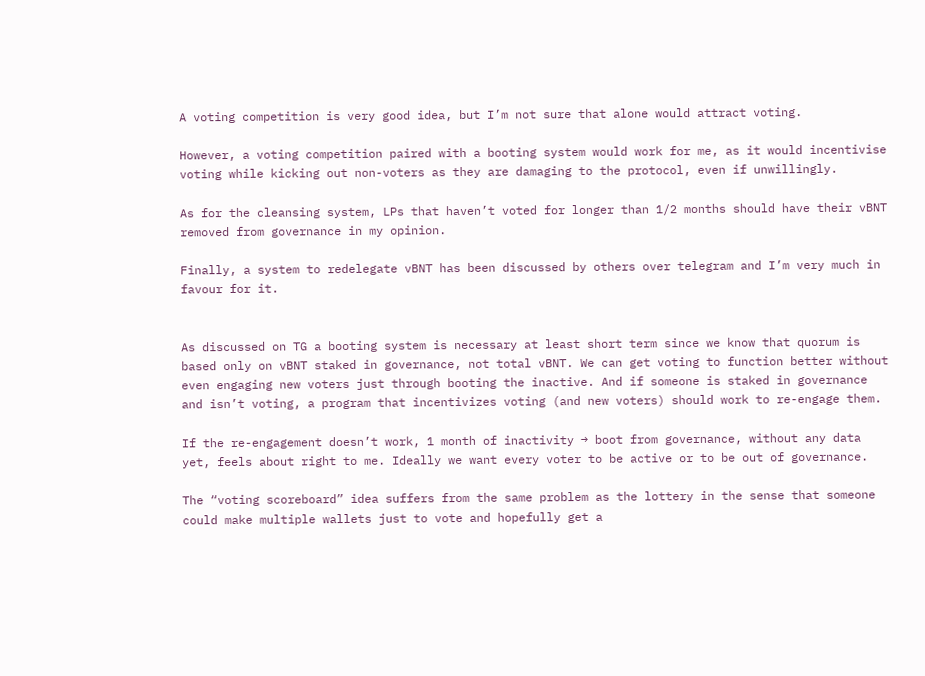A voting competition is very good idea, but I’m not sure that alone would attract voting.

However, a voting competition paired with a booting system would work for me, as it would incentivise voting while kicking out non-voters as they are damaging to the protocol, even if unwillingly.

As for the cleansing system, LPs that haven’t voted for longer than 1/2 months should have their vBNT removed from governance in my opinion.

Finally, a system to redelegate vBNT has been discussed by others over telegram and I’m very much in favour for it.


As discussed on TG a booting system is necessary at least short term since we know that quorum is based only on vBNT staked in governance, not total vBNT. We can get voting to function better without even engaging new voters just through booting the inactive. And if someone is staked in governance and isn’t voting, a program that incentivizes voting (and new voters) should work to re-engage them.

If the re-engagement doesn’t work, 1 month of inactivity → boot from governance, without any data yet, feels about right to me. Ideally we want every voter to be active or to be out of governance.

The “voting scoreboard” idea suffers from the same problem as the lottery in the sense that someone could make multiple wallets just to vote and hopefully get a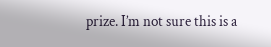prize. I’m not sure this is a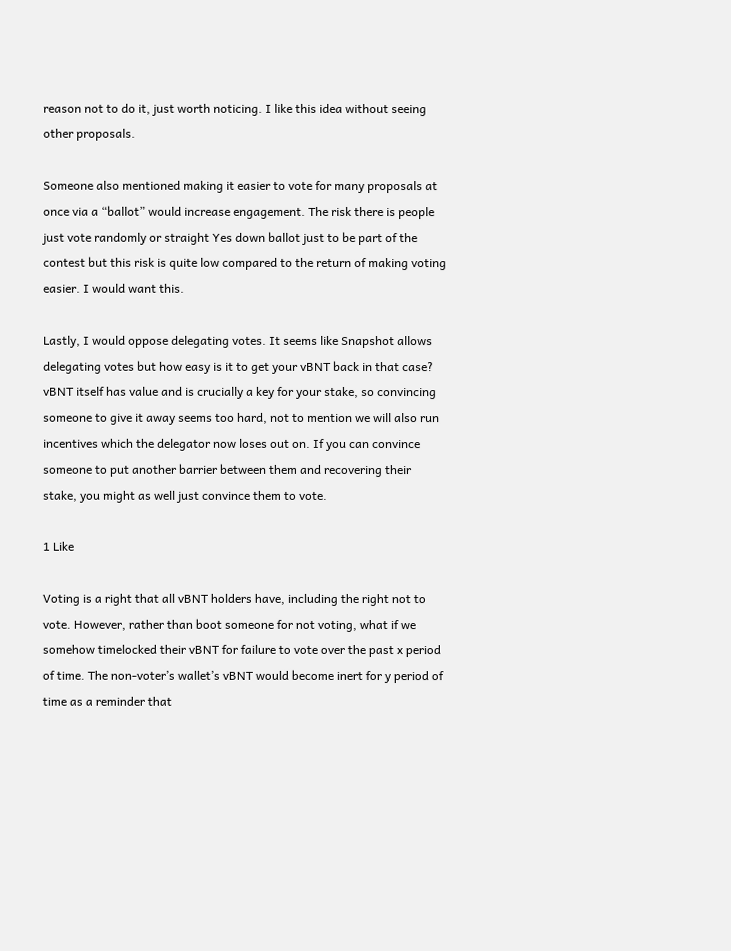reason not to do it, just worth noticing. I like this idea without seeing other proposals.

Someone also mentioned making it easier to vote for many proposals at once via a “ballot” would increase engagement. The risk there is people just vote randomly or straight Yes down ballot just to be part of the contest but this risk is quite low compared to the return of making voting easier. I would want this.

Lastly, I would oppose delegating votes. It seems like Snapshot allows delegating votes but how easy is it to get your vBNT back in that case? vBNT itself has value and is crucially a key for your stake, so convincing someone to give it away seems too hard, not to mention we will also run incentives which the delegator now loses out on. If you can convince someone to put another barrier between them and recovering their stake, you might as well just convince them to vote.

1 Like

Voting is a right that all vBNT holders have, including the right not to vote. However, rather than boot someone for not voting, what if we somehow timelocked their vBNT for failure to vote over the past x period of time. The non-voter’s wallet’s vBNT would become inert for y period of time as a reminder that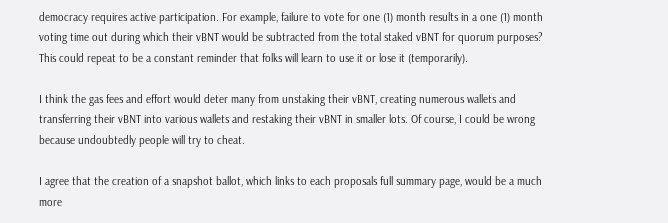democracy requires active participation. For example, failure to vote for one (1) month results in a one (1) month voting time out during which their vBNT would be subtracted from the total staked vBNT for quorum purposes? This could repeat to be a constant reminder that folks will learn to use it or lose it (temporarily).

I think the gas fees and effort would deter many from unstaking their vBNT, creating numerous wallets and transferring their vBNT into various wallets and restaking their vBNT in smaller lots. Of course, I could be wrong because undoubtedly people will try to cheat.

I agree that the creation of a snapshot ballot, which links to each proposals full summary page, would be a much more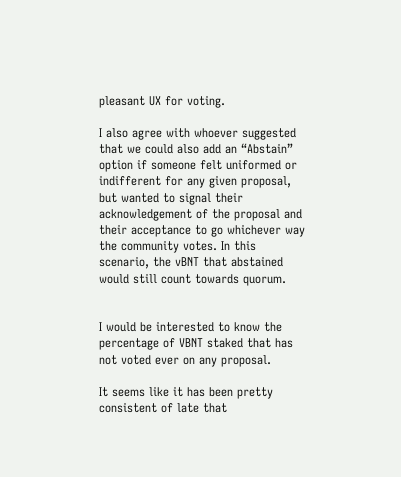pleasant UX for voting.

I also agree with whoever suggested that we could also add an “Abstain” option if someone felt uniformed or indifferent for any given proposal, but wanted to signal their acknowledgement of the proposal and their acceptance to go whichever way the community votes. In this scenario, the vBNT that abstained would still count towards quorum.


I would be interested to know the percentage of VBNT staked that has not voted ever on any proposal.

It seems like it has been pretty consistent of late that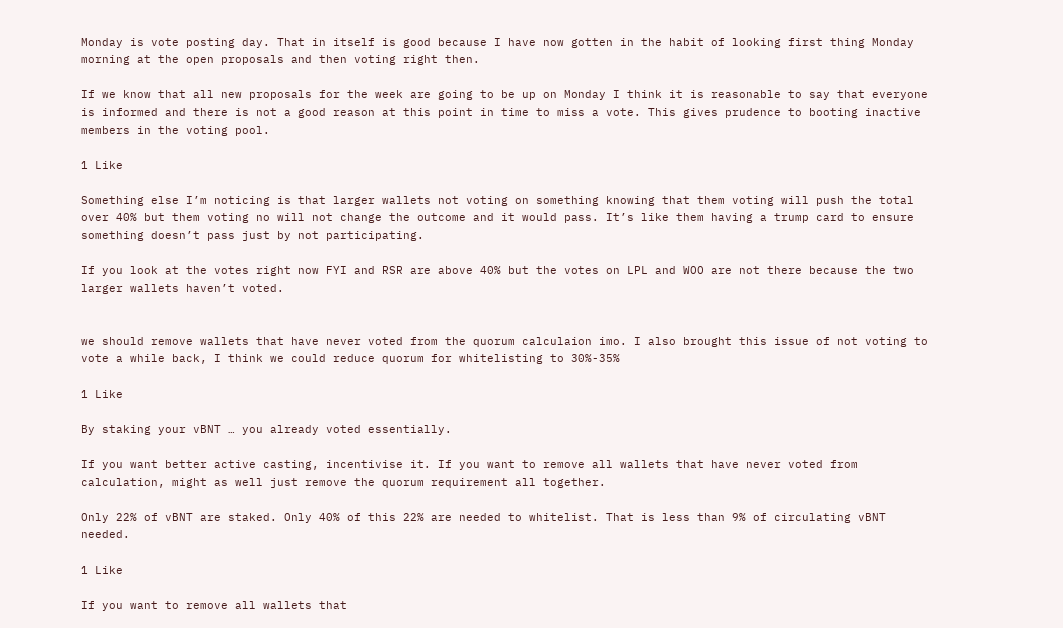Monday is vote posting day. That in itself is good because I have now gotten in the habit of looking first thing Monday morning at the open proposals and then voting right then.

If we know that all new proposals for the week are going to be up on Monday I think it is reasonable to say that everyone is informed and there is not a good reason at this point in time to miss a vote. This gives prudence to booting inactive members in the voting pool.

1 Like

Something else I’m noticing is that larger wallets not voting on something knowing that them voting will push the total over 40% but them voting no will not change the outcome and it would pass. It’s like them having a trump card to ensure something doesn’t pass just by not participating.

If you look at the votes right now FYI and RSR are above 40% but the votes on LPL and WOO are not there because the two larger wallets haven’t voted.


we should remove wallets that have never voted from the quorum calculaion imo. I also brought this issue of not voting to vote a while back, I think we could reduce quorum for whitelisting to 30%-35%

1 Like

By staking your vBNT … you already voted essentially.

If you want better active casting, incentivise it. If you want to remove all wallets that have never voted from calculation, might as well just remove the quorum requirement all together.

Only 22% of vBNT are staked. Only 40% of this 22% are needed to whitelist. That is less than 9% of circulating vBNT needed.

1 Like

If you want to remove all wallets that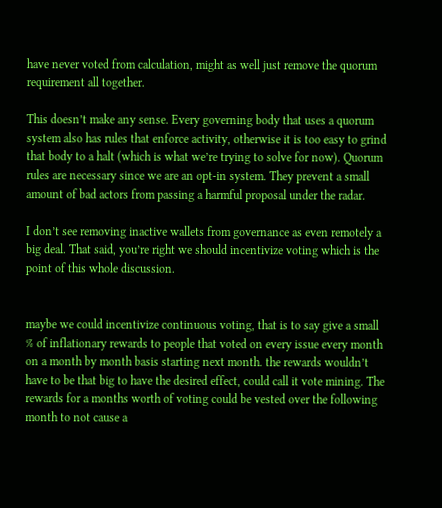have never voted from calculation, might as well just remove the quorum requirement all together.

This doesn’t make any sense. Every governing body that uses a quorum system also has rules that enforce activity, otherwise it is too easy to grind that body to a halt (which is what we’re trying to solve for now). Quorum rules are necessary since we are an opt-in system. They prevent a small amount of bad actors from passing a harmful proposal under the radar.

I don’t see removing inactive wallets from governance as even remotely a big deal. That said, you’re right we should incentivize voting which is the point of this whole discussion.


maybe we could incentivize continuous voting, that is to say give a small % of inflationary rewards to people that voted on every issue every month on a month by month basis starting next month. the rewards wouldn’t have to be that big to have the desired effect, could call it vote mining. The rewards for a months worth of voting could be vested over the following month to not cause a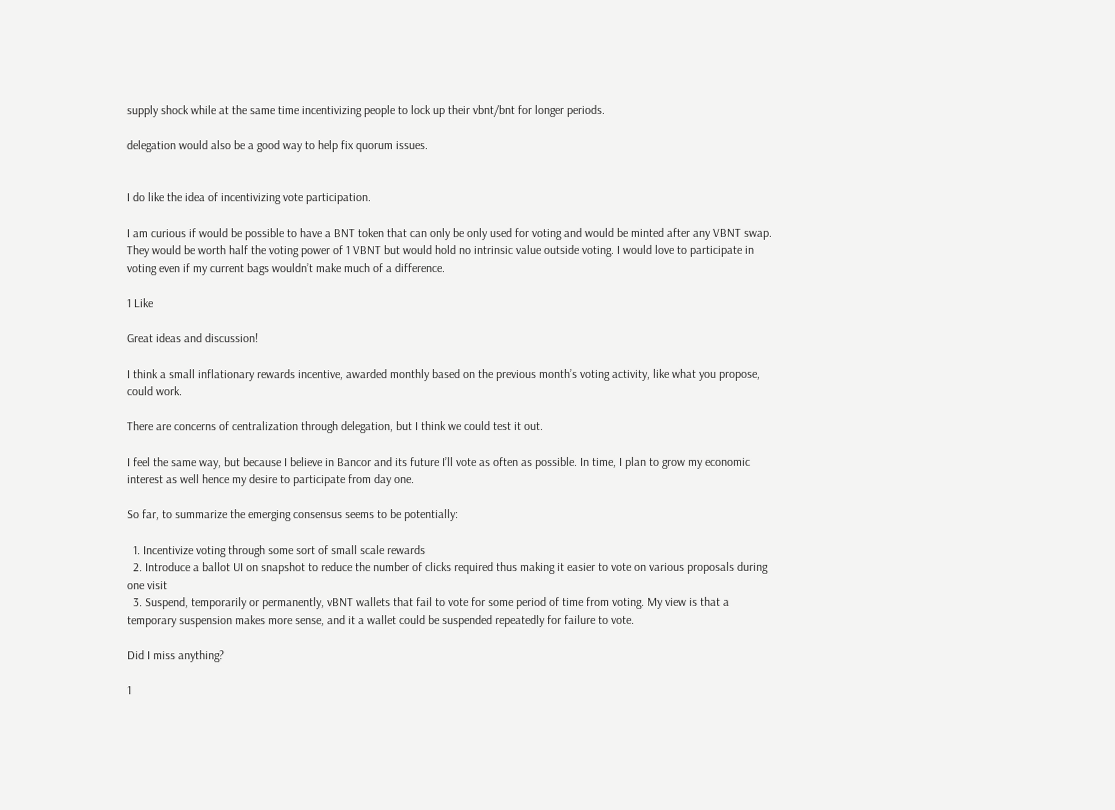supply shock while at the same time incentivizing people to lock up their vbnt/bnt for longer periods.

delegation would also be a good way to help fix quorum issues.


I do like the idea of incentivizing vote participation.

I am curious if would be possible to have a BNT token that can only be only used for voting and would be minted after any VBNT swap. They would be worth half the voting power of 1 VBNT but would hold no intrinsic value outside voting. I would love to participate in voting even if my current bags wouldn’t make much of a difference.

1 Like

Great ideas and discussion!

I think a small inflationary rewards incentive, awarded monthly based on the previous month’s voting activity, like what you propose, could work.

There are concerns of centralization through delegation, but I think we could test it out.

I feel the same way, but because I believe in Bancor and its future I’ll vote as often as possible. In time, I plan to grow my economic interest as well hence my desire to participate from day one.

So far, to summarize the emerging consensus seems to be potentially:

  1. Incentivize voting through some sort of small scale rewards
  2. Introduce a ballot UI on snapshot to reduce the number of clicks required thus making it easier to vote on various proposals during one visit
  3. Suspend, temporarily or permanently, vBNT wallets that fail to vote for some period of time from voting. My view is that a temporary suspension makes more sense, and it a wallet could be suspended repeatedly for failure to vote.

Did I miss anything?

1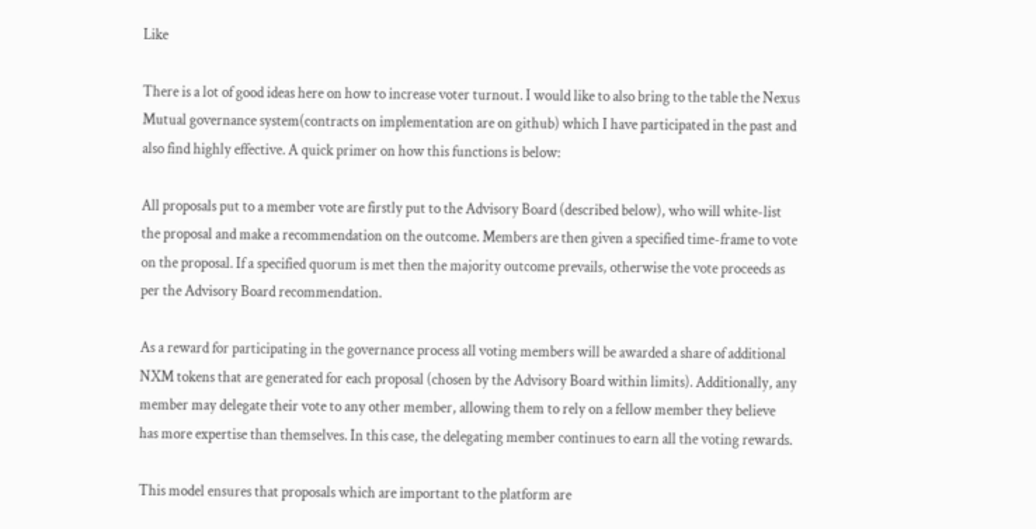Like

There is a lot of good ideas here on how to increase voter turnout. I would like to also bring to the table the Nexus Mutual governance system(contracts on implementation are on github) which I have participated in the past and also find highly effective. A quick primer on how this functions is below:

All proposals put to a member vote are firstly put to the Advisory Board (described below), who will white-list the proposal and make a recommendation on the outcome. Members are then given a specified time-frame to vote on the proposal. If a specified quorum is met then the majority outcome prevails, otherwise the vote proceeds as per the Advisory Board recommendation.

As a reward for participating in the governance process all voting members will be awarded a share of additional NXM tokens that are generated for each proposal (chosen by the Advisory Board within limits). Additionally, any member may delegate their vote to any other member, allowing them to rely on a fellow member they believe has more expertise than themselves. In this case, the delegating member continues to earn all the voting rewards.

This model ensures that proposals which are important to the platform are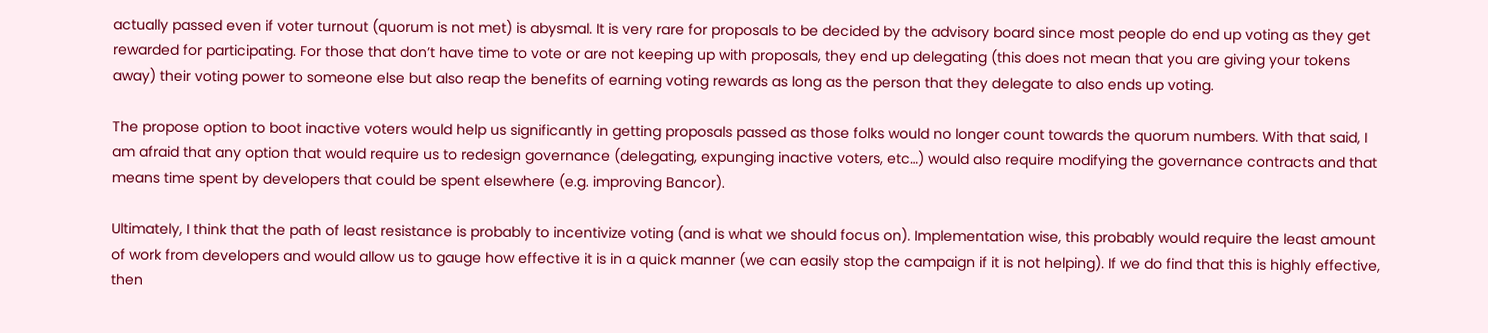actually passed even if voter turnout (quorum is not met) is abysmal. It is very rare for proposals to be decided by the advisory board since most people do end up voting as they get rewarded for participating. For those that don’t have time to vote or are not keeping up with proposals, they end up delegating (this does not mean that you are giving your tokens away) their voting power to someone else but also reap the benefits of earning voting rewards as long as the person that they delegate to also ends up voting.

The propose option to boot inactive voters would help us significantly in getting proposals passed as those folks would no longer count towards the quorum numbers. With that said, I am afraid that any option that would require us to redesign governance (delegating, expunging inactive voters, etc…) would also require modifying the governance contracts and that means time spent by developers that could be spent elsewhere (e.g. improving Bancor).

Ultimately, I think that the path of least resistance is probably to incentivize voting (and is what we should focus on). Implementation wise, this probably would require the least amount of work from developers and would allow us to gauge how effective it is in a quick manner (we can easily stop the campaign if it is not helping). If we do find that this is highly effective, then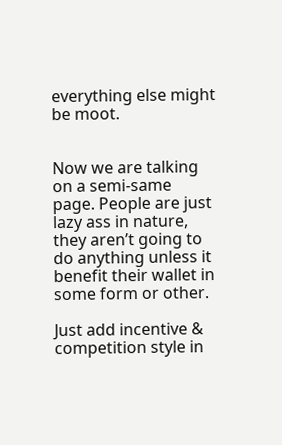everything else might be moot.


Now we are talking on a semi-same page. People are just lazy ass in nature, they aren’t going to do anything unless it benefit their wallet in some form or other.

Just add incentive & competition style in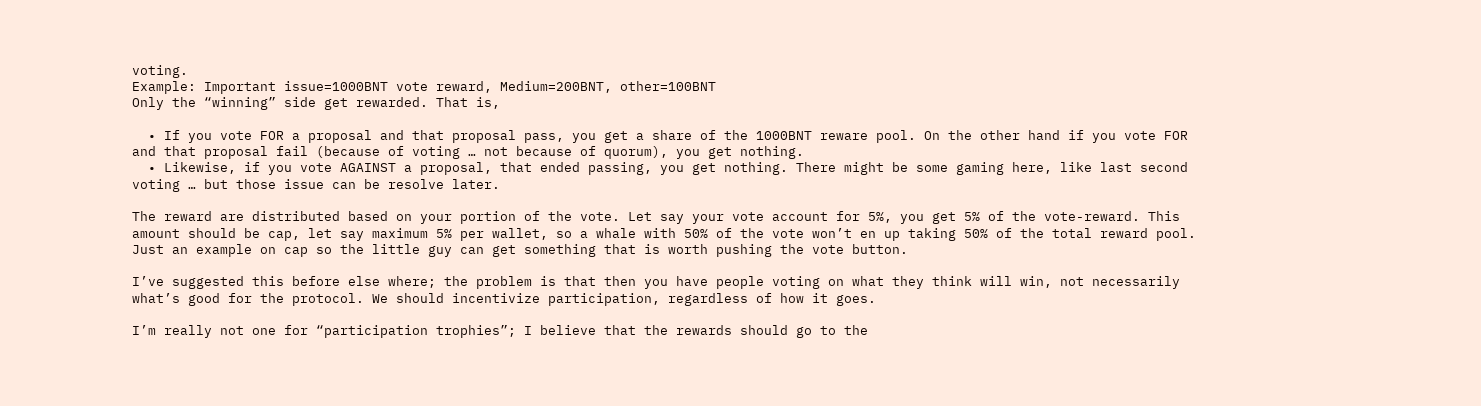voting.
Example: Important issue=1000BNT vote reward, Medium=200BNT, other=100BNT
Only the “winning” side get rewarded. That is,

  • If you vote FOR a proposal and that proposal pass, you get a share of the 1000BNT reware pool. On the other hand if you vote FOR and that proposal fail (because of voting … not because of quorum), you get nothing.
  • Likewise, if you vote AGAINST a proposal, that ended passing, you get nothing. There might be some gaming here, like last second voting … but those issue can be resolve later.

The reward are distributed based on your portion of the vote. Let say your vote account for 5%, you get 5% of the vote-reward. This amount should be cap, let say maximum 5% per wallet, so a whale with 50% of the vote won’t en up taking 50% of the total reward pool. Just an example on cap so the little guy can get something that is worth pushing the vote button.

I’ve suggested this before else where; the problem is that then you have people voting on what they think will win, not necessarily what’s good for the protocol. We should incentivize participation, regardless of how it goes.

I’m really not one for “participation trophies”; I believe that the rewards should go to the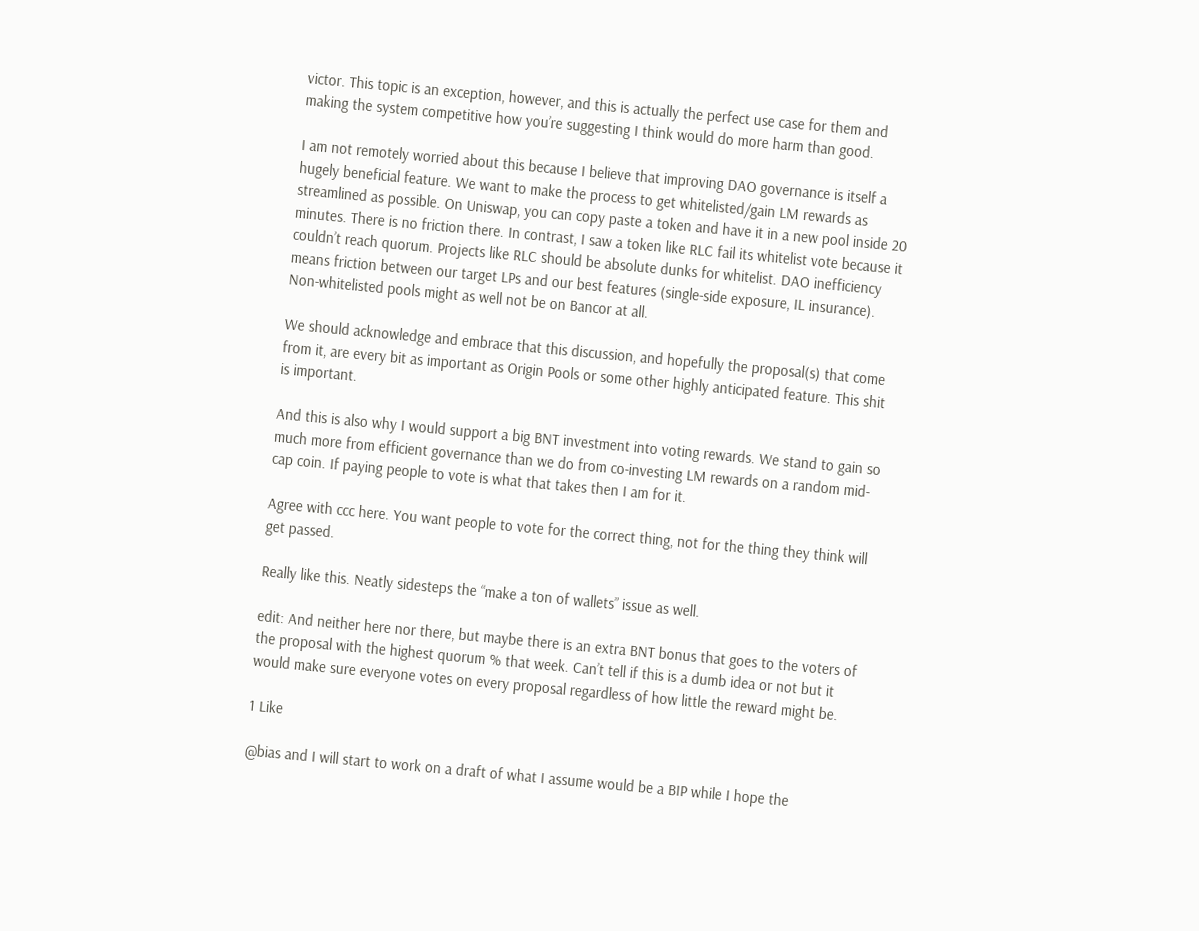victor. This topic is an exception, however, and this is actually the perfect use case for them and making the system competitive how you’re suggesting I think would do more harm than good.

I am not remotely worried about this because I believe that improving DAO governance is itself a hugely beneficial feature. We want to make the process to get whitelisted/gain LM rewards as streamlined as possible. On Uniswap, you can copy paste a token and have it in a new pool inside 20 minutes. There is no friction there. In contrast, I saw a token like RLC fail its whitelist vote because it couldn’t reach quorum. Projects like RLC should be absolute dunks for whitelist. DAO inefficiency means friction between our target LPs and our best features (single-side exposure, IL insurance). Non-whitelisted pools might as well not be on Bancor at all.

We should acknowledge and embrace that this discussion, and hopefully the proposal(s) that come from it, are every bit as important as Origin Pools or some other highly anticipated feature. This shit is important.

And this is also why I would support a big BNT investment into voting rewards. We stand to gain so much more from efficient governance than we do from co-investing LM rewards on a random mid-cap coin. If paying people to vote is what that takes then I am for it.

Agree with ccc here. You want people to vote for the correct thing, not for the thing they think will get passed.

Really like this. Neatly sidesteps the “make a ton of wallets” issue as well.

edit: And neither here nor there, but maybe there is an extra BNT bonus that goes to the voters of the proposal with the highest quorum % that week. Can’t tell if this is a dumb idea or not but it would make sure everyone votes on every proposal regardless of how little the reward might be.

1 Like

@bias and I will start to work on a draft of what I assume would be a BIP while I hope the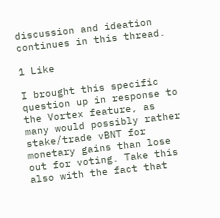discussion and ideation continues in this thread.

1 Like

I brought this specific question up in response to the Vortex feature, as many would possibly rather stake/trade vBNT for monetary gains than lose out for voting. Take this also with the fact that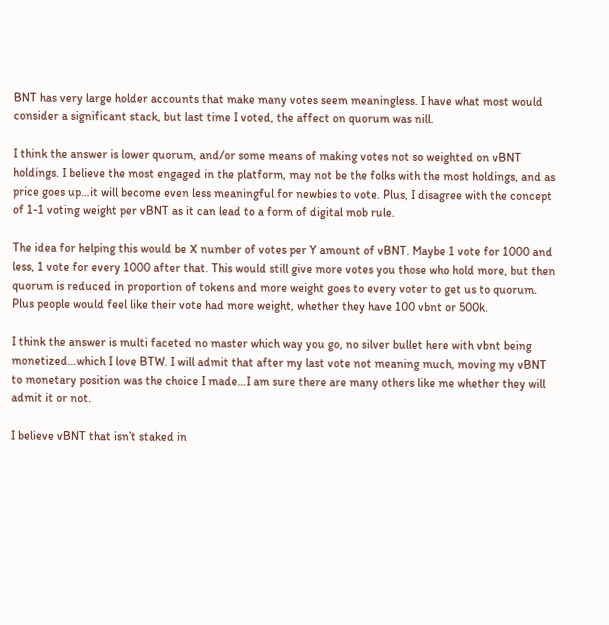BNT has very large holder accounts that make many votes seem meaningless. I have what most would consider a significant stack, but last time I voted, the affect on quorum was nill.

I think the answer is lower quorum, and/or some means of making votes not so weighted on vBNT holdings. I believe the most engaged in the platform, may not be the folks with the most holdings, and as price goes up…it will become even less meaningful for newbies to vote. Plus, I disagree with the concept of 1-1 voting weight per vBNT as it can lead to a form of digital mob rule.

The idea for helping this would be X number of votes per Y amount of vBNT. Maybe 1 vote for 1000 and less, 1 vote for every 1000 after that. This would still give more votes you those who hold more, but then quorum is reduced in proportion of tokens and more weight goes to every voter to get us to quorum. Plus people would feel like their vote had more weight, whether they have 100 vbnt or 500k.

I think the answer is multi faceted no master which way you go, no silver bullet here with vbnt being monetized…which I love BTW. I will admit that after my last vote not meaning much, moving my vBNT to monetary position was the choice I made…I am sure there are many others like me whether they will admit it or not.

I believe vBNT that isn’t staked in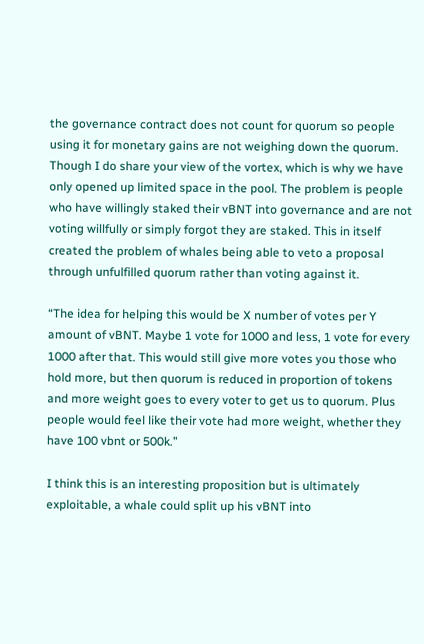the governance contract does not count for quorum so people using it for monetary gains are not weighing down the quorum. Though I do share your view of the vortex, which is why we have only opened up limited space in the pool. The problem is people who have willingly staked their vBNT into governance and are not voting willfully or simply forgot they are staked. This in itself created the problem of whales being able to veto a proposal through unfulfilled quorum rather than voting against it.

“The idea for helping this would be X number of votes per Y amount of vBNT. Maybe 1 vote for 1000 and less, 1 vote for every 1000 after that. This would still give more votes you those who hold more, but then quorum is reduced in proportion of tokens and more weight goes to every voter to get us to quorum. Plus people would feel like their vote had more weight, whether they have 100 vbnt or 500k.”

I think this is an interesting proposition but is ultimately exploitable, a whale could split up his vBNT into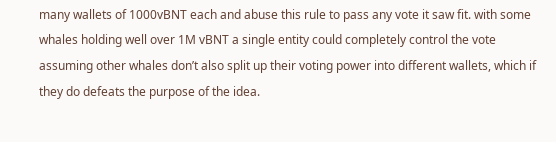many wallets of 1000vBNT each and abuse this rule to pass any vote it saw fit. with some whales holding well over 1M vBNT a single entity could completely control the vote assuming other whales don’t also split up their voting power into different wallets, which if they do defeats the purpose of the idea.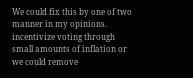We could fix this by one of two manner in my opinions. incentivize voting through small amounts of inflation or we could remove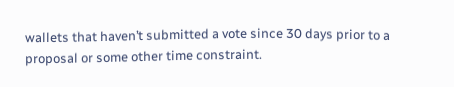wallets that haven’t submitted a vote since 30 days prior to a proposal or some other time constraint.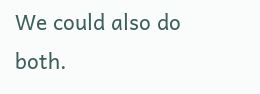We could also do both.